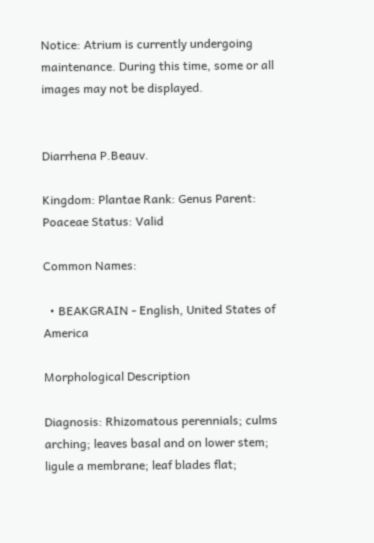Notice: Atrium is currently undergoing maintenance. During this time, some or all images may not be displayed.


Diarrhena P.Beauv.

Kingdom: Plantae Rank: Genus Parent: Poaceae Status: Valid

Common Names:

  • BEAKGRAIN - English, United States of America

Morphological Description

Diagnosis: Rhizomatous perennials; culms arching; leaves basal and on lower stem; ligule a membrane; leaf blades flat;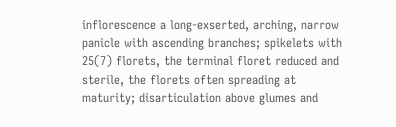inflorescence a long-exserted, arching, narrow panicle with ascending branches; spikelets with 25(7) florets, the terminal floret reduced and sterile, the florets often spreading at maturity; disarticulation above glumes and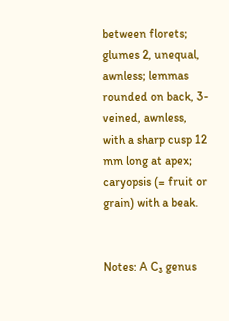between florets; glumes 2, unequal, awnless; lemmas rounded on back, 3-veined, awnless, with a sharp cusp 12 mm long at apex; caryopsis (= fruit or grain) with a beak.


Notes: A C₃ genus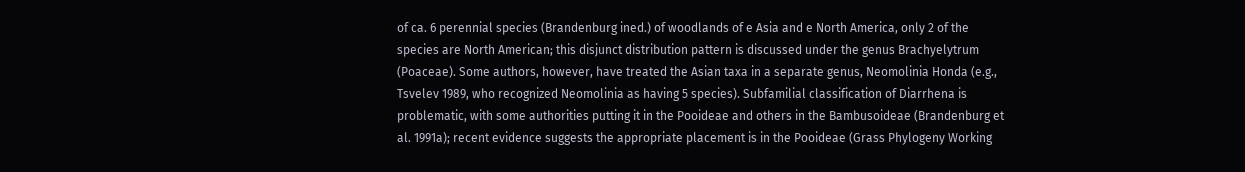of ca. 6 perennial species (Brandenburg ined.) of woodlands of e Asia and e North America, only 2 of the species are North American; this disjunct distribution pattern is discussed under the genus Brachyelytrum (Poaceae). Some authors, however, have treated the Asian taxa in a separate genus, Neomolinia Honda (e.g., Tsvelev 1989, who recognized Neomolinia as having 5 species). Subfamilial classification of Diarrhena is problematic, with some authorities putting it in the Pooideae and others in the Bambusoideae (Brandenburg et al. 1991a); recent evidence suggests the appropriate placement is in the Pooideae (Grass Phylogeny Working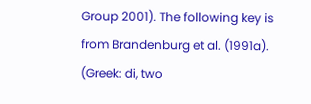Group 2001). The following key is from Brandenburg et al. (1991a). (Greek: di, two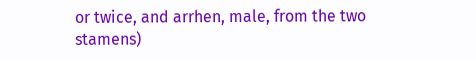or twice, and arrhen, male, from the two stamens)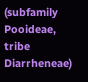(subfamily Pooideae, tribe Diarrheneae)